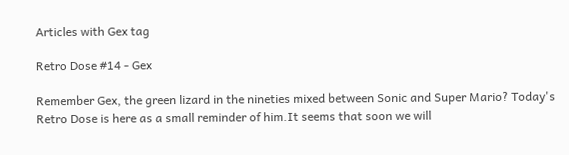Articles with Gex tag

Retro Dose #14 - Gex

Remember Gex, the green lizard in the nineties mixed between Sonic and Super Mario? Today's Retro Dose is here as a small reminder of him.It seems that soon we will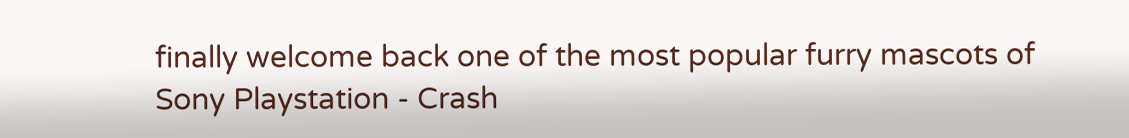finally welcome back one of the most popular furry mascots of Sony Playstation - Crash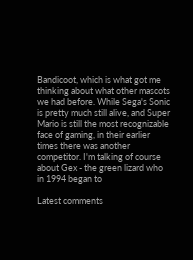Bandicoot, which is what got me thinking about what other mascots we had before. While Sega's Sonic is pretty much still alive, and Super Mario is still the most recognizable face of gaming, in their earlier times there was another competitor. I'm talking of course about Gex - the green lizard who in 1994 began to

Latest comments